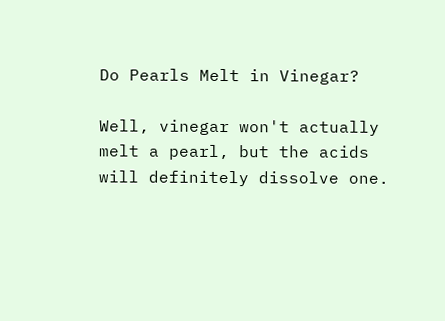Do Pearls Melt in Vinegar?

Well, vinegar won't actually melt a pearl, but the acids will definitely dissolve one.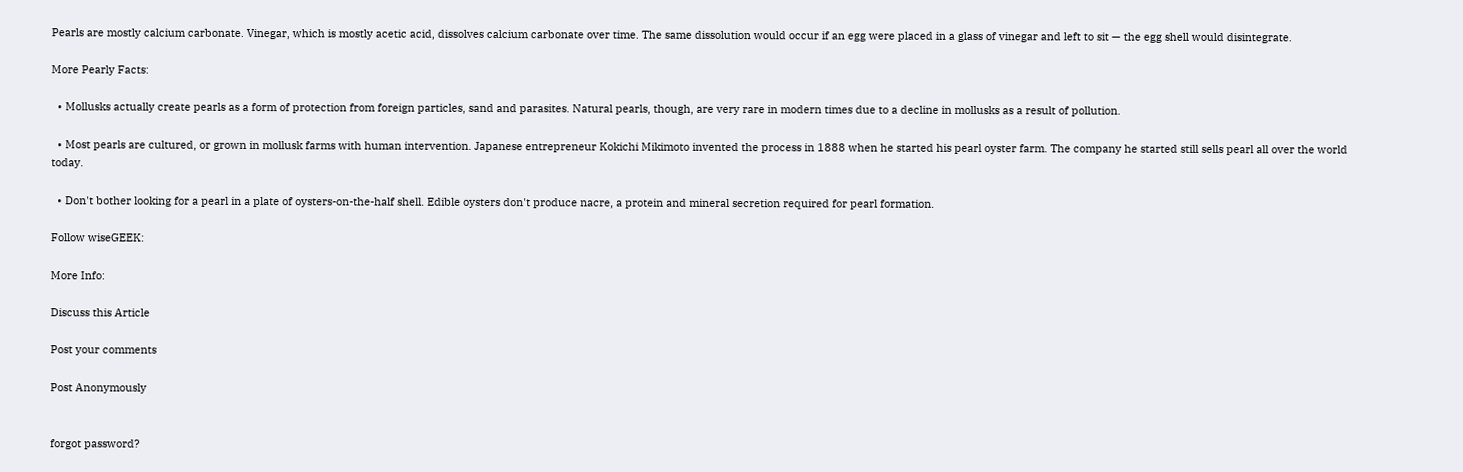Pearls are mostly calcium carbonate. Vinegar, which is mostly acetic acid, dissolves calcium carbonate over time. The same dissolution would occur if an egg were placed in a glass of vinegar and left to sit — the egg shell would disintegrate.

More Pearly Facts:

  • Mollusks actually create pearls as a form of protection from foreign particles, sand and parasites. Natural pearls, though, are very rare in modern times due to a decline in mollusks as a result of pollution.

  • Most pearls are cultured, or grown in mollusk farms with human intervention. Japanese entrepreneur Kokichi Mikimoto invented the process in 1888 when he started his pearl oyster farm. The company he started still sells pearl all over the world today.

  • Don't bother looking for a pearl in a plate of oysters-on-the-half shell. Edible oysters don't produce nacre, a protein and mineral secretion required for pearl formation.

Follow wiseGEEK:

More Info:

Discuss this Article

Post your comments

Post Anonymously


forgot password?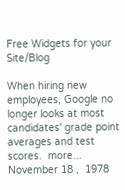Free Widgets for your Site/Blog

When hiring new employees, Google no longer looks at most candidates' grade point averages and test scores.  more...
November 18 ,  1978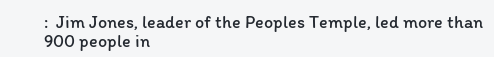:  Jim Jones, leader of the Peoples Temple, led more than 900 people in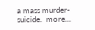a mass murder-suicide.  more...